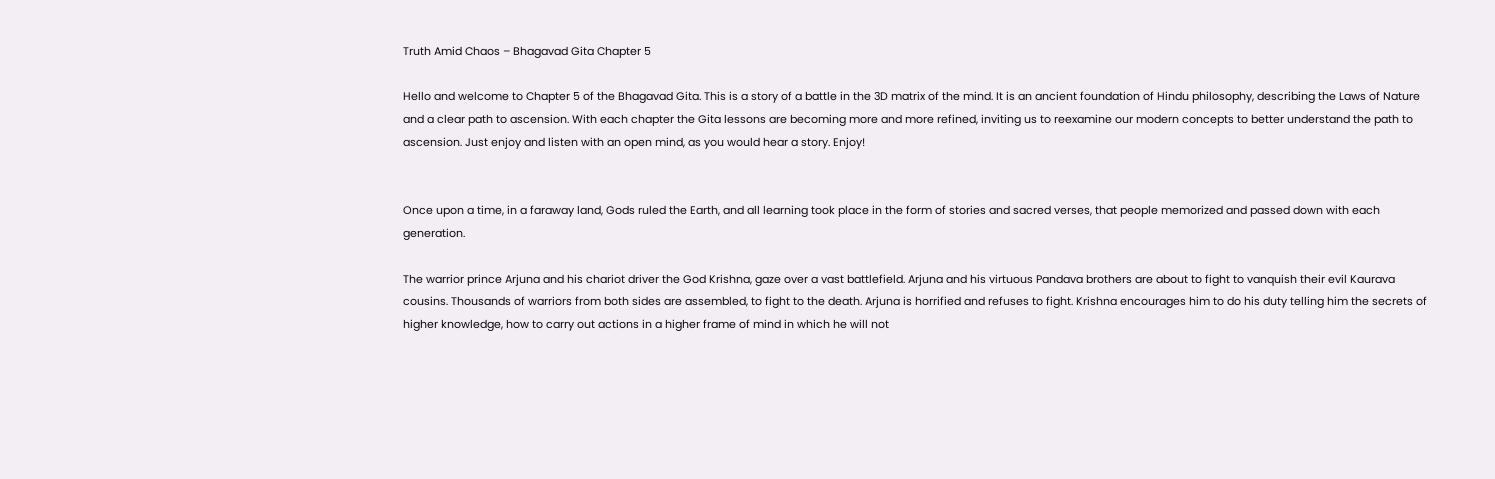Truth Amid Chaos – Bhagavad Gita Chapter 5

Hello and welcome to Chapter 5 of the Bhagavad Gita. This is a story of a battle in the 3D matrix of the mind. It is an ancient foundation of Hindu philosophy, describing the Laws of Nature and a clear path to ascension. With each chapter the Gita lessons are becoming more and more refined, inviting us to reexamine our modern concepts to better understand the path to ascension. Just enjoy and listen with an open mind, as you would hear a story. Enjoy!


Once upon a time, in a faraway land, Gods ruled the Earth, and all learning took place in the form of stories and sacred verses, that people memorized and passed down with each generation.

The warrior prince Arjuna and his chariot driver the God Krishna, gaze over a vast battlefield. Arjuna and his virtuous Pandava brothers are about to fight to vanquish their evil Kaurava cousins. Thousands of warriors from both sides are assembled, to fight to the death. Arjuna is horrified and refuses to fight. Krishna encourages him to do his duty telling him the secrets of higher knowledge, how to carry out actions in a higher frame of mind in which he will not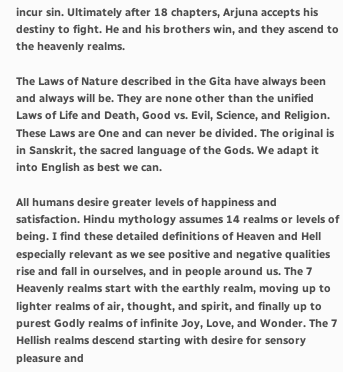incur sin. Ultimately after 18 chapters, Arjuna accepts his destiny to fight. He and his brothers win, and they ascend to the heavenly realms.

The Laws of Nature described in the Gita have always been and always will be. They are none other than the unified Laws of Life and Death, Good vs. Evil, Science, and Religion. These Laws are One and can never be divided. The original is in Sanskrit, the sacred language of the Gods. We adapt it into English as best we can.

All humans desire greater levels of happiness and satisfaction. Hindu mythology assumes 14 realms or levels of being. I find these detailed definitions of Heaven and Hell especially relevant as we see positive and negative qualities rise and fall in ourselves, and in people around us. The 7 Heavenly realms start with the earthly realm, moving up to lighter realms of air, thought, and spirit, and finally up to purest Godly realms of infinite Joy, Love, and Wonder. The 7 Hellish realms descend starting with desire for sensory pleasure and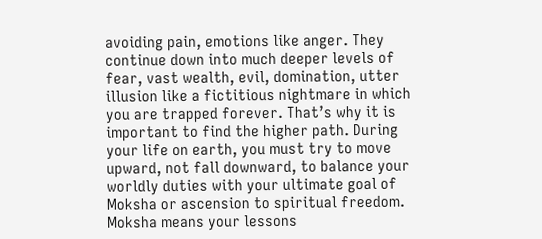avoiding pain, emotions like anger. They continue down into much deeper levels of fear, vast wealth, evil, domination, utter illusion like a fictitious nightmare in which you are trapped forever. That’s why it is important to find the higher path. During your life on earth, you must try to move upward, not fall downward, to balance your worldly duties with your ultimate goal of Moksha or ascension to spiritual freedom. Moksha means your lessons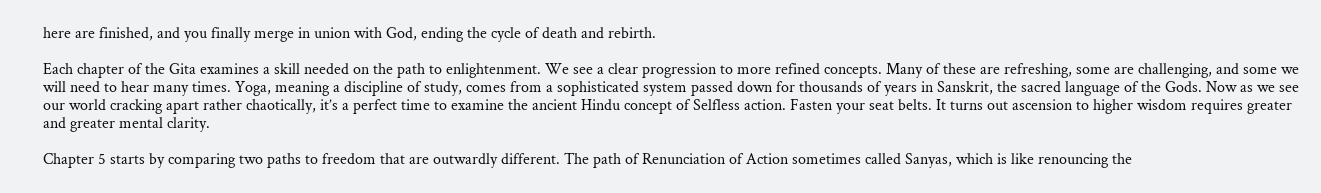here are finished, and you finally merge in union with God, ending the cycle of death and rebirth.

Each chapter of the Gita examines a skill needed on the path to enlightenment. We see a clear progression to more refined concepts. Many of these are refreshing, some are challenging, and some we will need to hear many times. Yoga, meaning a discipline of study, comes from a sophisticated system passed down for thousands of years in Sanskrit, the sacred language of the Gods. Now as we see our world cracking apart rather chaotically, it’s a perfect time to examine the ancient Hindu concept of Selfless action. Fasten your seat belts. It turns out ascension to higher wisdom requires greater and greater mental clarity.

Chapter 5 starts by comparing two paths to freedom that are outwardly different. The path of Renunciation of Action sometimes called Sanyas, which is like renouncing the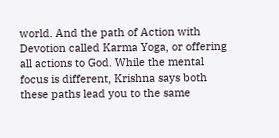world. And the path of Action with Devotion called Karma Yoga, or offering all actions to God. While the mental focus is different, Krishna says both these paths lead you to the same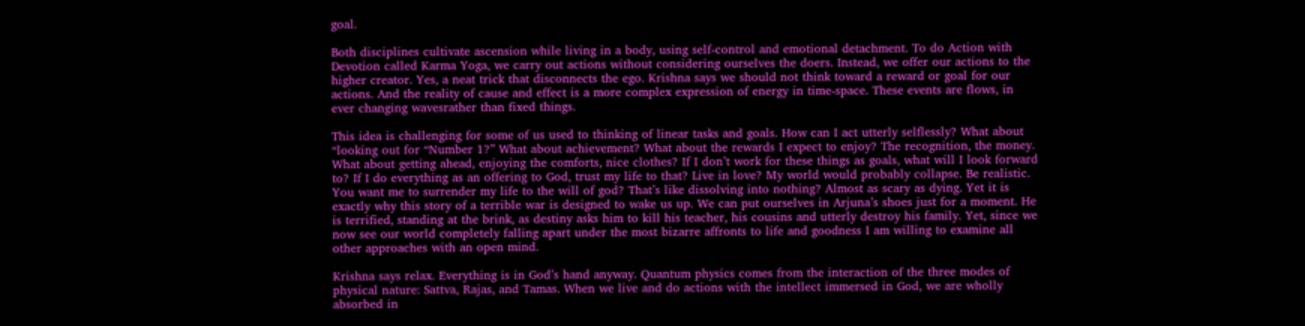goal.

Both disciplines cultivate ascension while living in a body, using self-control and emotional detachment. To do Action with Devotion called Karma Yoga, we carry out actions without considering ourselves the doers. Instead, we offer our actions to the higher creator. Yes, a neat trick that disconnects the ego. Krishna says we should not think toward a reward or goal for our actions. And the reality of cause and effect is a more complex expression of energy in time-space. These events are flows, in ever changing wavesrather than fixed things.

This idea is challenging for some of us used to thinking of linear tasks and goals. How can I act utterly selflessly? What about “looking out for “Number 1?” What about achievement? What about the rewards I expect to enjoy? The recognition, the money. What about getting ahead, enjoying the comforts, nice clothes? If I don’t work for these things as goals, what will I look forward to? If I do everything as an offering to God, trust my life to that? Live in love? My world would probably collapse. Be realistic. You want me to surrender my life to the will of god? That’s like dissolving into nothing? Almost as scary as dying. Yet it is exactly why this story of a terrible war is designed to wake us up. We can put ourselves in Arjuna’s shoes just for a moment. He is terrified, standing at the brink, as destiny asks him to kill his teacher, his cousins and utterly destroy his family. Yet, since we now see our world completely falling apart under the most bizarre affronts to life and goodness I am willing to examine all other approaches with an open mind.

Krishna says relax. Everything is in God’s hand anyway. Quantum physics comes from the interaction of the three modes of physical nature: Sattva, Rajas, and Tamas. When we live and do actions with the intellect immersed in God, we are wholly absorbed in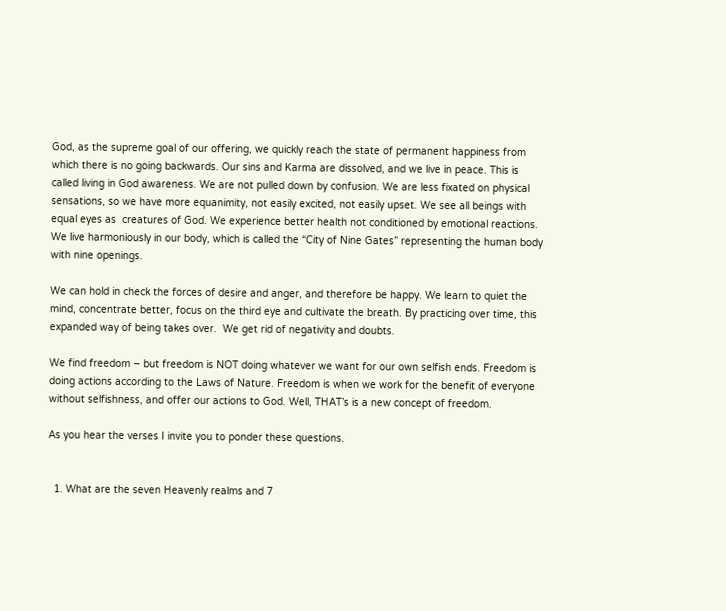God, as the supreme goal of our offering, we quickly reach the state of permanent happiness from which there is no going backwards. Our sins and Karma are dissolved, and we live in peace. This is called living in God awareness. We are not pulled down by confusion. We are less fixated on physical sensations, so we have more equanimity, not easily excited, not easily upset. We see all beings with equal eyes as  creatures of God. We experience better health not conditioned by emotional reactions. We live harmoniously in our body, which is called the “City of Nine Gates” representing the human body with nine openings.

We can hold in check the forces of desire and anger, and therefore be happy. We learn to quiet the mind, concentrate better, focus on the third eye and cultivate the breath. By practicing over time, this expanded way of being takes over.  We get rid of negativity and doubts.

We find freedom – but freedom is NOT doing whatever we want for our own selfish ends. Freedom is doing actions according to the Laws of Nature. Freedom is when we work for the benefit of everyone without selfishness, and offer our actions to God. Well, THAT’s is a new concept of freedom.

As you hear the verses I invite you to ponder these questions.


  1. What are the seven Heavenly realms and 7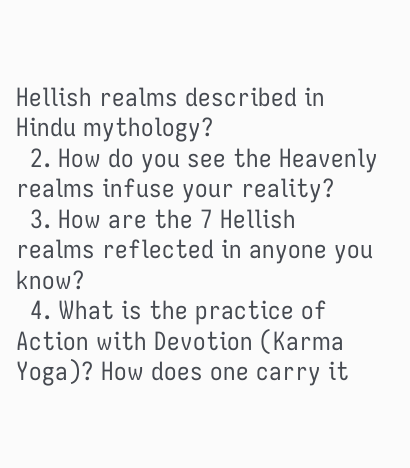Hellish realms described in Hindu mythology?
  2. How do you see the Heavenly realms infuse your reality?
  3. How are the 7 Hellish realms reflected in anyone you know?
  4. What is the practice of Action with Devotion (Karma Yoga)? How does one carry it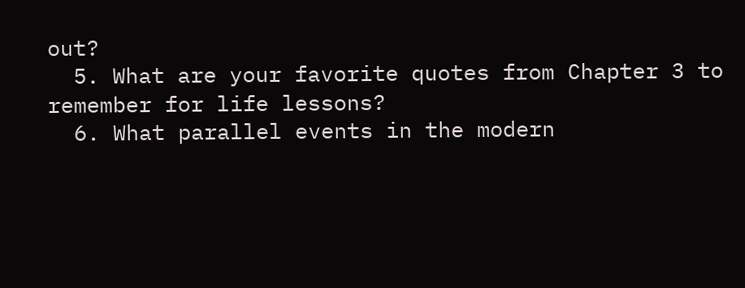out?
  5. What are your favorite quotes from Chapter 3 to remember for life lessons?
  6. What parallel events in the modern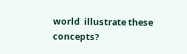world  illustrate these concepts?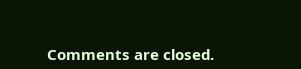Comments are closed.